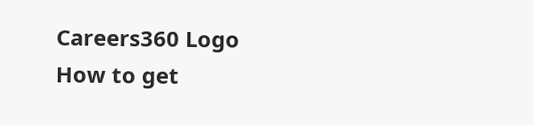Careers360 Logo
How to get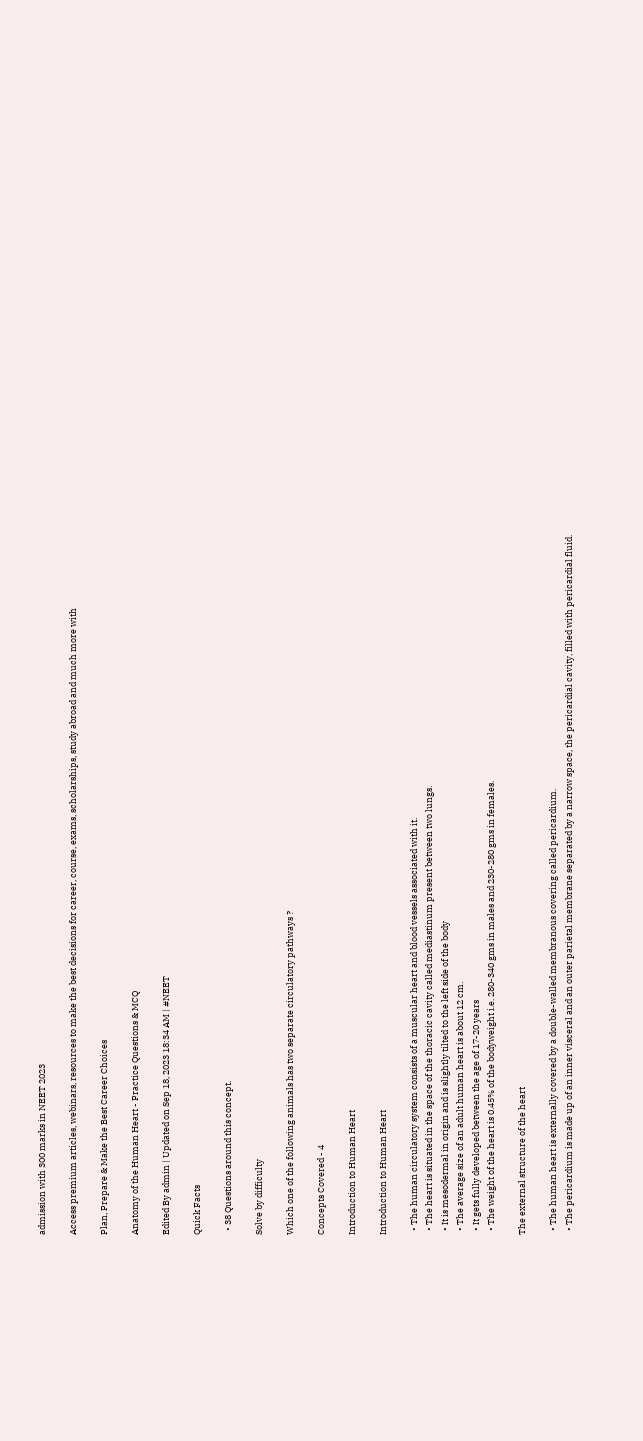admission with 300 marks in NEET 2023

Access premium articles, webinars, resources to make the best decisions for career, course, exams, scholarships, study abroad and much more with

Plan, Prepare & Make the Best Career Choices

Anatomy of the Human Heart - Practice Questions & MCQ

Edited By admin | Updated on Sep 18, 2023 18:34 AM | #NEET

Quick Facts

  • 38 Questions around this concept.

Solve by difficulty

Which one of the following animals has two separate circulatory pathways ?

Concepts Covered - 4

Introduction to Human Heart

Introduction to Human Heart

  • The human circulatory system consists of a muscular heart and blood vessels associated with it.
  • The heart is situated in the space of the thoracic cavity called mediastinum present between two lungs.
  • It is mesodermal in origin and is slightly tilted to the left side of the body
  • The average size of an adult human heart is about 12 cm.
  • It gets fully developed between the age of 17-20 years
  • The weight of the heart is 0.45% of the bodyweight i.e. 280-340 gms in males and 230-280 gms in females.

The external structure of the heart

  • The human heart is externally covered by a double-walled membranous covering called pericardium.
  • The pericardium is made up of an inner visceral and an outer parietal membrane separated by a narrow space, the pericardial cavity, filled with pericardial fluid.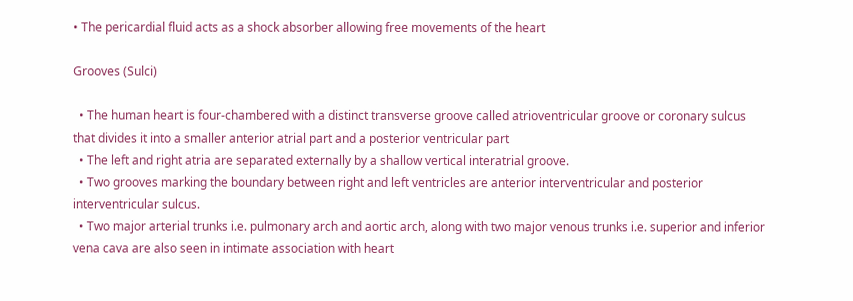• The pericardial fluid acts as a shock absorber allowing free movements of the heart

Grooves (Sulci)

  • The human heart is four-chambered with a distinct transverse groove called atrioventricular groove or coronary sulcus that divides it into a smaller anterior atrial part and a posterior ventricular part
  • The left and right atria are separated externally by a shallow vertical interatrial groove.
  • Two grooves marking the boundary between right and left ventricles are anterior interventricular and posterior interventricular sulcus.
  • Two major arterial trunks i.e. pulmonary arch and aortic arch, along with two major venous trunks i.e. superior and inferior vena cava are also seen in intimate association with heart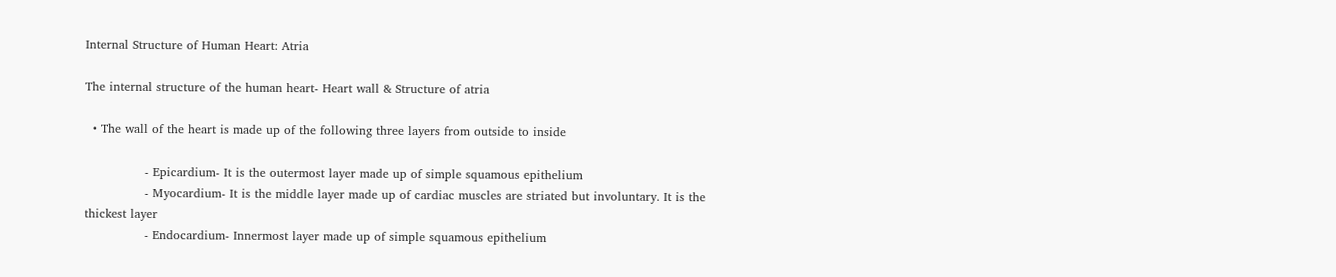Internal Structure of Human Heart: Atria

The internal structure of the human heart- Heart wall & Structure of atria

  • The wall of the heart is made up of the following three layers from outside to inside

               - Epicardium- It is the outermost layer made up of simple squamous epithelium
               - Myocardium- It is the middle layer made up of cardiac muscles are striated but involuntary. It is the thickest layer
               - Endocardium- Innermost layer made up of simple squamous epithelium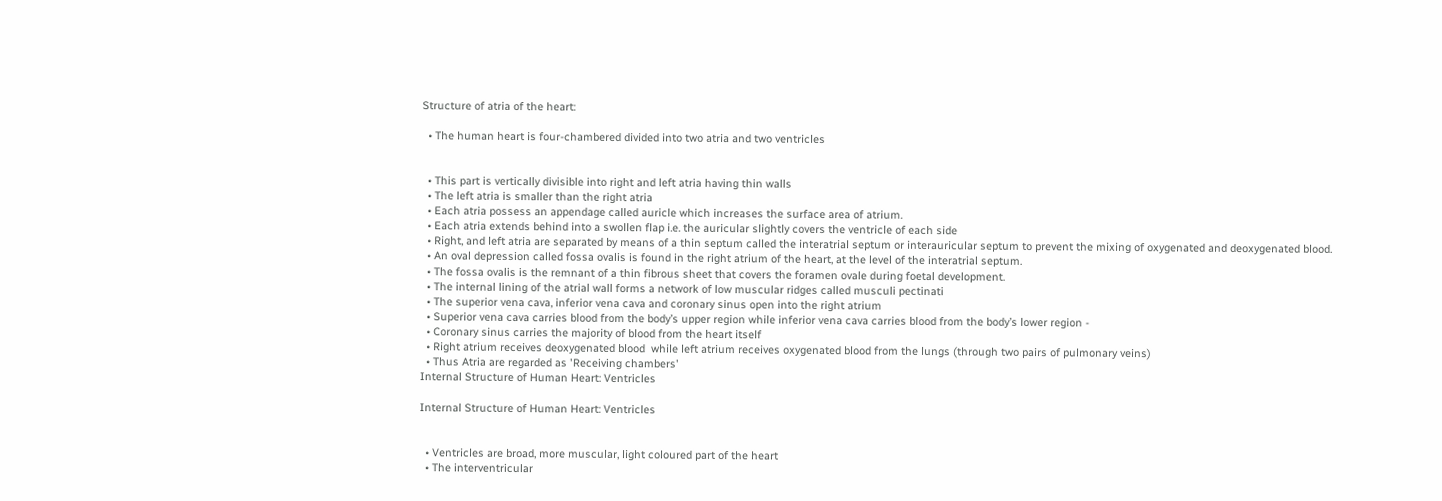Structure of atria of the heart:

  • The human heart is four-chambered divided into two atria and two ventricles


  • This part is vertically divisible into right and left atria having thin walls
  • The left atria is smaller than the right atria
  • Each atria possess an appendage called auricle which increases the surface area of atrium.
  • Each atria extends behind into a swollen flap i.e. the auricular slightly covers the ventricle of each side
  • Right, and left atria are separated by means of a thin septum called the interatrial septum or interauricular septum to prevent the mixing of oxygenated and deoxygenated blood.
  • An oval depression called fossa ovalis is found in the right atrium of the heart, at the level of the interatrial septum.
  • The fossa ovalis is the remnant of a thin fibrous sheet that covers the foramen ovale during foetal development.
  • The internal lining of the atrial wall forms a network of low muscular ridges called musculi pectinati
  • The superior vena cava, inferior vena cava and coronary sinus open into the right atrium
  • Superior vena cava carries blood from the body’s upper region while inferior vena cava carries blood from the body’s lower region -
  • Coronary sinus carries the majority of blood from the heart itself
  • Right atrium receives deoxygenated blood  while left atrium receives oxygenated blood from the lungs (through two pairs of pulmonary veins)
  • Thus Atria are regarded as 'Receiving chambers'
Internal Structure of Human Heart: Ventricles

Internal Structure of Human Heart: Ventricles


  • Ventricles are broad, more muscular, light coloured part of the heart
  • The interventricular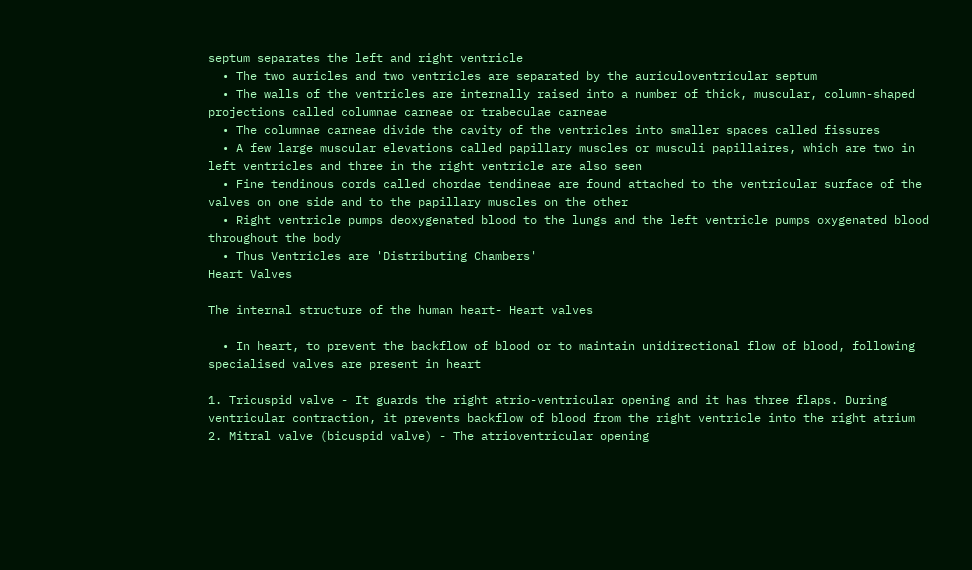septum separates the left and right ventricle
  • The two auricles and two ventricles are separated by the auriculoventricular septum
  • The walls of the ventricles are internally raised into a number of thick, muscular, column-shaped projections called columnae carneae or trabeculae carneae
  • The columnae carneae divide the cavity of the ventricles into smaller spaces called fissures
  • A few large muscular elevations called papillary muscles or musculi papillaires, which are two in left ventricles and three in the right ventricle are also seen
  • Fine tendinous cords called chordae tendineae are found attached to the ventricular surface of the valves on one side and to the papillary muscles on the other
  • Right ventricle pumps deoxygenated blood to the lungs and the left ventricle pumps oxygenated blood throughout the body
  • Thus Ventricles are 'Distributing Chambers'
Heart Valves

The internal structure of the human heart- Heart valves

  • In heart, to prevent the backflow of blood or to maintain unidirectional flow of blood, following specialised valves are present in heart

1. Tricuspid valve - It guards the right atrio-ventricular opening and it has three flaps. During ventricular contraction, it prevents backflow of blood from the right ventricle into the right atrium
2. Mitral valve (bicuspid valve) - The atrioventricular opening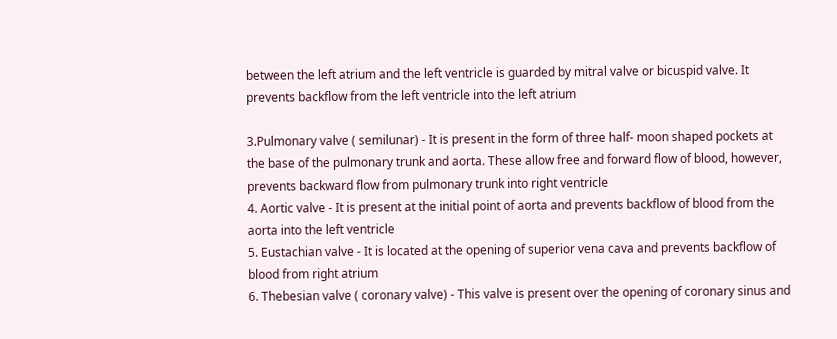between the left atrium and the left ventricle is guarded by mitral valve or bicuspid valve. It prevents backflow from the left ventricle into the left atrium

3.Pulmonary valve ( semilunar) - It is present in the form of three half- moon shaped pockets at the base of the pulmonary trunk and aorta. These allow free and forward flow of blood, however, prevents backward flow from pulmonary trunk into right ventricle
4. Aortic valve - It is present at the initial point of aorta and prevents backflow of blood from the aorta into the left ventricle
5. Eustachian valve - It is located at the opening of superior vena cava and prevents backflow of blood from right atrium
6. Thebesian valve ( coronary valve) - This valve is present over the opening of coronary sinus and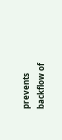prevents backflow of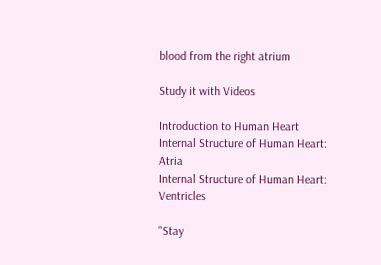blood from the right atrium

Study it with Videos

Introduction to Human Heart
Internal Structure of Human Heart: Atria
Internal Structure of Human Heart: Ventricles

"Stay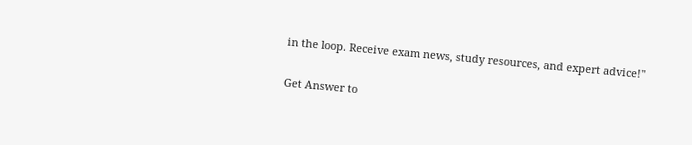in the loop. Receive exam news, study resources, and expert advice!"

Get Answer to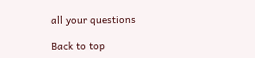all your questions

Back to top